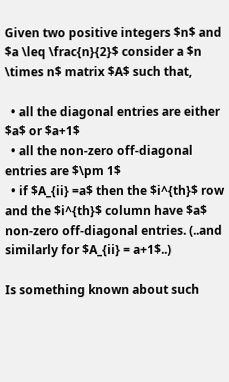Given two positive integers $n$ and $a \leq \frac{n}{2}$ consider a $n \times n$ matrix $A$ such that,

  • all the diagonal entries are either $a$ or $a+1$
  • all the non-zero off-diagonal entries are $\pm 1$
  • if $A_{ii} =a$ then the $i^{th}$ row and the $i^{th}$ column have $a$ non-zero off-diagonal entries. (..and similarly for $A_{ii} = a+1$..)

Is something known about such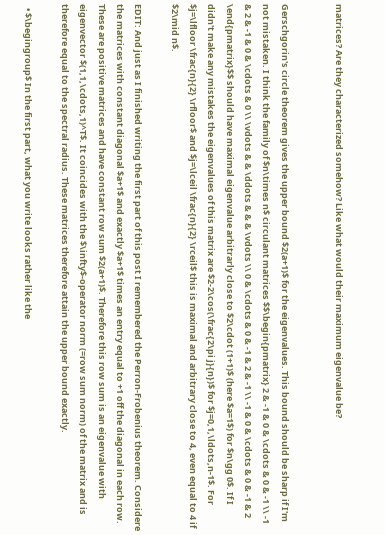matrices? Are they characterized somehow? Like what would their maximum eigenvalue be?


Gerschgorin's circle theorem gives the upper bound $2(a+1)$ for the eigenvalues. This bound should be sharp if I'm not mistaken. I think the family of $n\times n$ circulant matrices $$\begin{pmatrix} 2 & -1 & 0 & \cdots & 0 & -1 \\ -1 & 2 & -1 & 0 & \cdots & 0 \\ \vdots & & \ddots & & & \vdots \\ 0 & \cdots & 0 & -1 & 2 & -1 \\ -1 & 0 & \cdots & 0 & -1 & 2 \end{pmatrix}$$ should have maximal eigenvalue arbitrarly close to $2\cdot (1+1)$ (here $a=1$) for $n\gg 0$. If I didn't make any mistakes the eigenvalues of this matrix are $2-2\cos(\frac{2\pi j}{n})$ for $j=0,1,\ldots,n-1$. For $j=\lfloor \frac{n}{2} \rfloor$ and $j=\lceil \frac{n}{2} \rceil$ this is maximal and arbitrary close to 4, even equal to 4 if $2\mid n$.

EDIT: And just as I finished writing the first part of this post I remembered the Perron-Frobenius theorem. Considere the matrices with constant diagonal $a+1$ and exactly $a+1$ times an entry equal to +1 off the diagonal in each row. These are positive matrices and have constant row sum $2(a+1)$. Therefore this row sum is an eigenvalue with eigenvector $(1,1,\cdots,1)^T$. It coincides with the $\infty$-operator norm (=row sum norm) of the matrix and is therefore equal to the spectral radius. These matrices therefore attain the upper bound exactly.

  • $\begingroup$ In the first part, what you write looks rather like the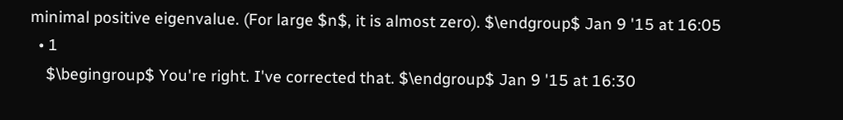minimal positive eigenvalue. (For large $n$, it is almost zero). $\endgroup$ Jan 9 '15 at 16:05
  • 1
    $\begingroup$ You're right. I've corrected that. $\endgroup$ Jan 9 '15 at 16:30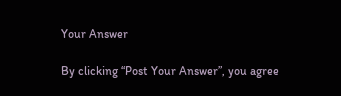Your Answer

By clicking “Post Your Answer”, you agree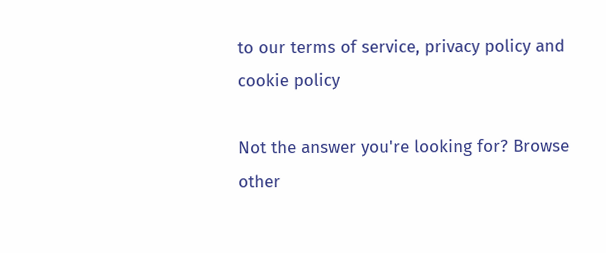to our terms of service, privacy policy and cookie policy

Not the answer you're looking for? Browse other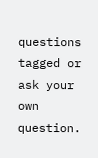questions tagged or ask your own question.